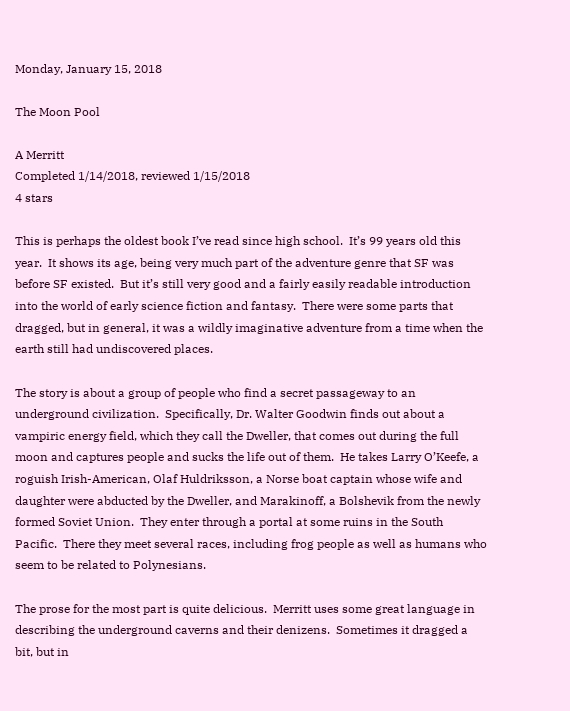Monday, January 15, 2018

The Moon Pool

A Merritt
Completed 1/14/2018, reviewed 1/15/2018
4 stars

This is perhaps the oldest book I’ve read since high school.  It’s 99 years old this year.  It shows its age, being very much part of the adventure genre that SF was before SF existed.  But it’s still very good and a fairly easily readable introduction into the world of early science fiction and fantasy.  There were some parts that dragged, but in general, it was a wildly imaginative adventure from a time when the earth still had undiscovered places.

The story is about a group of people who find a secret passageway to an underground civilization.  Specifically, Dr. Walter Goodwin finds out about a vampiric energy field, which they call the Dweller, that comes out during the full moon and captures people and sucks the life out of them.  He takes Larry O’Keefe, a roguish Irish-American, Olaf Huldriksson, a Norse boat captain whose wife and daughter were abducted by the Dweller, and Marakinoff, a Bolshevik from the newly formed Soviet Union.  They enter through a portal at some ruins in the South Pacific.  There they meet several races, including frog people as well as humans who seem to be related to Polynesians.

The prose for the most part is quite delicious.  Merritt uses some great language in describing the underground caverns and their denizens.  Sometimes it dragged a bit, but in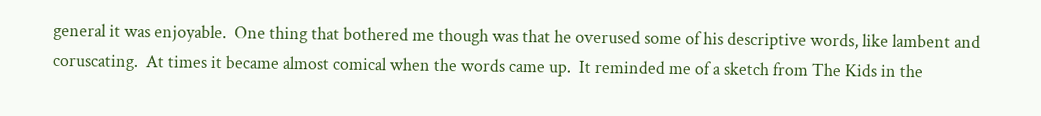general it was enjoyable.  One thing that bothered me though was that he overused some of his descriptive words, like lambent and coruscating.  At times it became almost comical when the words came up.  It reminded me of a sketch from The Kids in the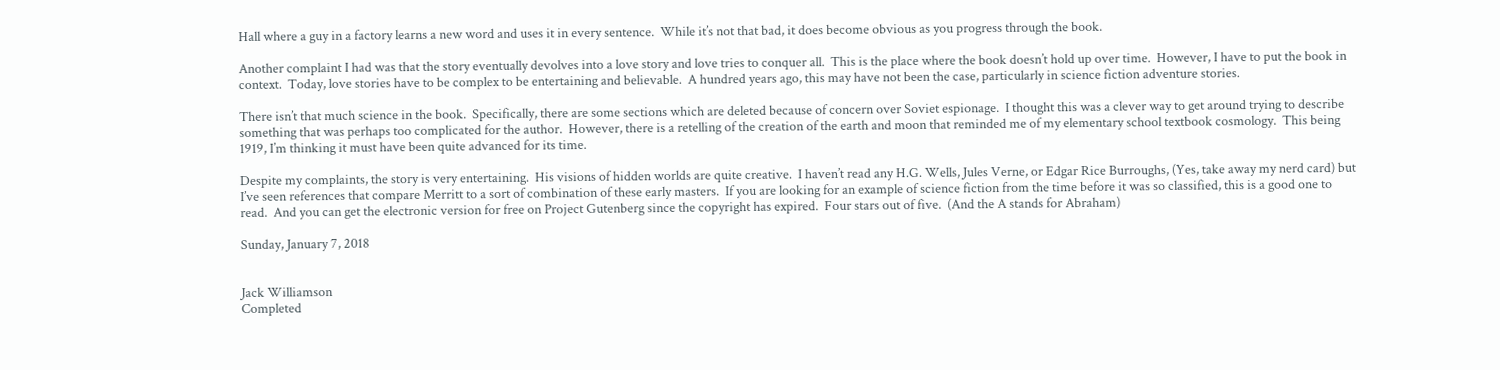Hall where a guy in a factory learns a new word and uses it in every sentence.  While it’s not that bad, it does become obvious as you progress through the book.

Another complaint I had was that the story eventually devolves into a love story and love tries to conquer all.  This is the place where the book doesn’t hold up over time.  However, I have to put the book in context.  Today, love stories have to be complex to be entertaining and believable.  A hundred years ago, this may have not been the case, particularly in science fiction adventure stories.

There isn’t that much science in the book.  Specifically, there are some sections which are deleted because of concern over Soviet espionage.  I thought this was a clever way to get around trying to describe something that was perhaps too complicated for the author.  However, there is a retelling of the creation of the earth and moon that reminded me of my elementary school textbook cosmology.  This being 1919, I’m thinking it must have been quite advanced for its time.

Despite my complaints, the story is very entertaining.  His visions of hidden worlds are quite creative.  I haven’t read any H.G. Wells, Jules Verne, or Edgar Rice Burroughs, (Yes, take away my nerd card) but I’ve seen references that compare Merritt to a sort of combination of these early masters.  If you are looking for an example of science fiction from the time before it was so classified, this is a good one to read.  And you can get the electronic version for free on Project Gutenberg since the copyright has expired.  Four stars out of five.  (And the A stands for Abraham)

Sunday, January 7, 2018


Jack Williamson
Completed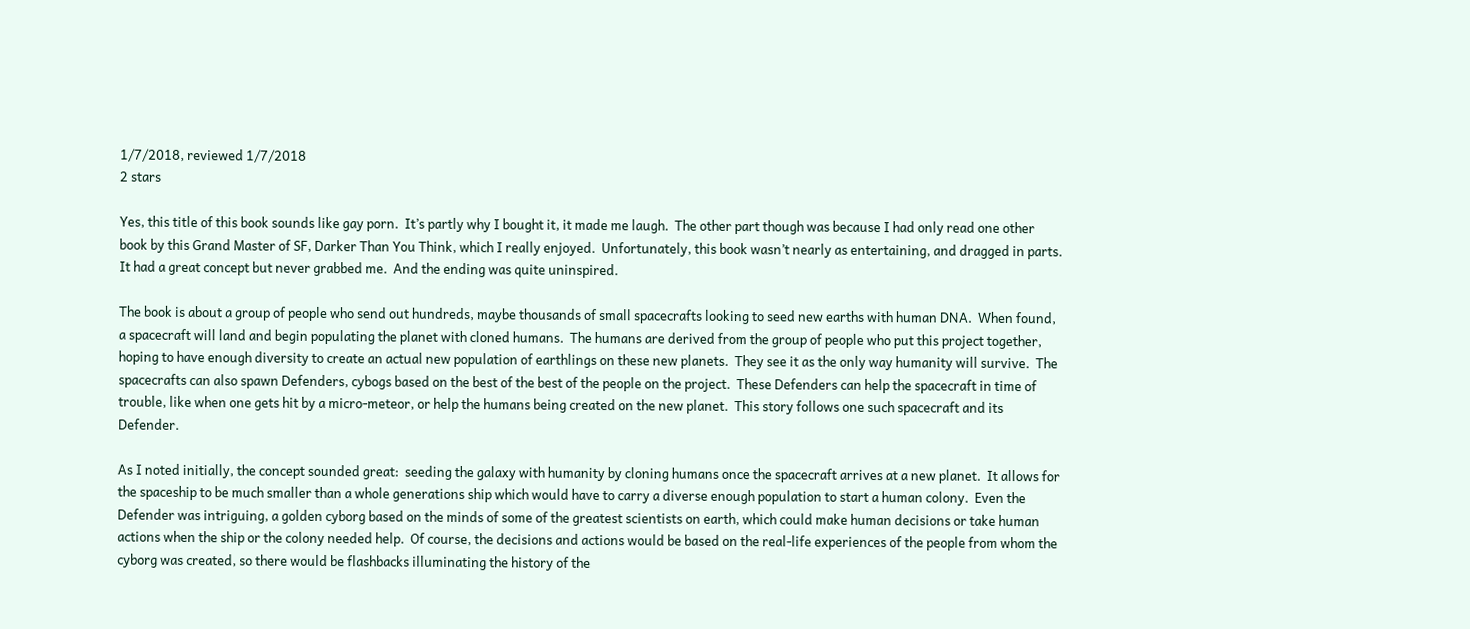1/7/2018, reviewed 1/7/2018
2 stars

Yes, this title of this book sounds like gay porn.  It’s partly why I bought it, it made me laugh.  The other part though was because I had only read one other book by this Grand Master of SF, Darker Than You Think, which I really enjoyed.  Unfortunately, this book wasn’t nearly as entertaining, and dragged in parts.  It had a great concept but never grabbed me.  And the ending was quite uninspired.

The book is about a group of people who send out hundreds, maybe thousands of small spacecrafts looking to seed new earths with human DNA.  When found, a spacecraft will land and begin populating the planet with cloned humans.  The humans are derived from the group of people who put this project together, hoping to have enough diversity to create an actual new population of earthlings on these new planets.  They see it as the only way humanity will survive.  The spacecrafts can also spawn Defenders, cybogs based on the best of the best of the people on the project.  These Defenders can help the spacecraft in time of trouble, like when one gets hit by a micro-meteor, or help the humans being created on the new planet.  This story follows one such spacecraft and its Defender.

As I noted initially, the concept sounded great:  seeding the galaxy with humanity by cloning humans once the spacecraft arrives at a new planet.  It allows for the spaceship to be much smaller than a whole generations ship which would have to carry a diverse enough population to start a human colony.  Even the Defender was intriguing, a golden cyborg based on the minds of some of the greatest scientists on earth, which could make human decisions or take human actions when the ship or the colony needed help.  Of course, the decisions and actions would be based on the real-life experiences of the people from whom the cyborg was created, so there would be flashbacks illuminating the history of the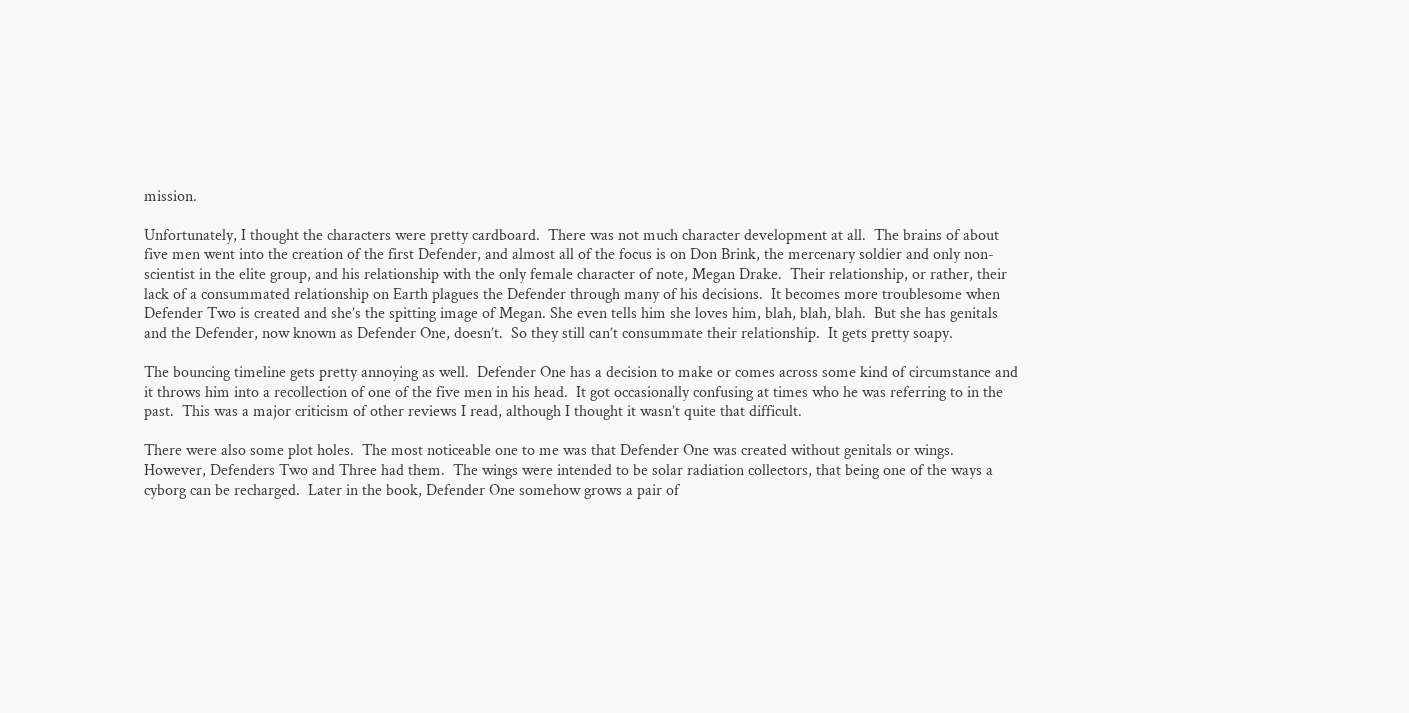mission.

Unfortunately, I thought the characters were pretty cardboard.  There was not much character development at all.  The brains of about five men went into the creation of the first Defender, and almost all of the focus is on Don Brink, the mercenary soldier and only non-scientist in the elite group, and his relationship with the only female character of note, Megan Drake.  Their relationship, or rather, their lack of a consummated relationship on Earth plagues the Defender through many of his decisions.  It becomes more troublesome when Defender Two is created and she’s the spitting image of Megan. She even tells him she loves him, blah, blah, blah.  But she has genitals and the Defender, now known as Defender One, doesn’t.  So they still can’t consummate their relationship.  It gets pretty soapy.

The bouncing timeline gets pretty annoying as well.  Defender One has a decision to make or comes across some kind of circumstance and it throws him into a recollection of one of the five men in his head.  It got occasionally confusing at times who he was referring to in the past.  This was a major criticism of other reviews I read, although I thought it wasn’t quite that difficult.

There were also some plot holes.  The most noticeable one to me was that Defender One was created without genitals or wings.  However, Defenders Two and Three had them.  The wings were intended to be solar radiation collectors, that being one of the ways a cyborg can be recharged.  Later in the book, Defender One somehow grows a pair of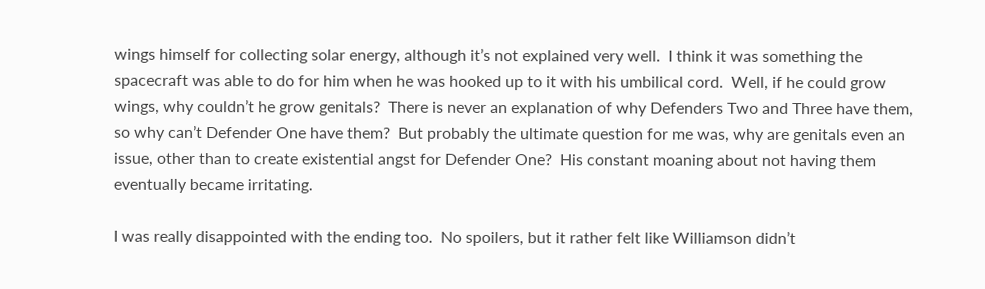wings himself for collecting solar energy, although it’s not explained very well.  I think it was something the spacecraft was able to do for him when he was hooked up to it with his umbilical cord.  Well, if he could grow wings, why couldn’t he grow genitals?  There is never an explanation of why Defenders Two and Three have them, so why can’t Defender One have them?  But probably the ultimate question for me was, why are genitals even an issue, other than to create existential angst for Defender One?  His constant moaning about not having them eventually became irritating.

I was really disappointed with the ending too.  No spoilers, but it rather felt like Williamson didn’t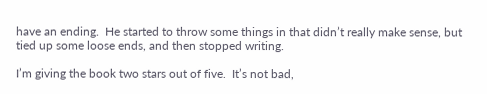have an ending.  He started to throw some things in that didn’t really make sense, but tied up some loose ends, and then stopped writing.

I’m giving the book two stars out of five.  It’s not bad,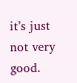it’s just not very good.